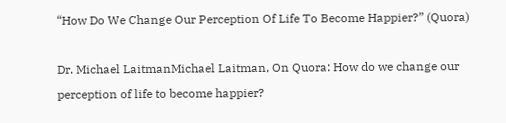“How Do We Change Our Perception Of Life To Become Happier?” (Quora)

Dr. Michael LaitmanMichael Laitman, On Quora: How do we change our perception of life to become happier?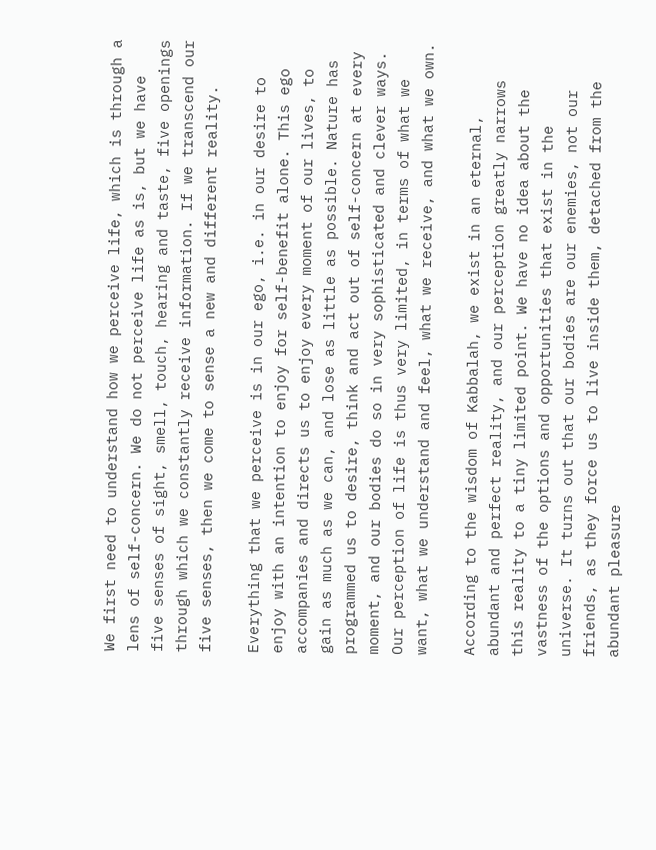We first need to understand how we perceive life, which is through a lens of self-concern. We do not perceive life as is, but we have five senses of sight, smell, touch, hearing and taste, five openings through which we constantly receive information. If we transcend our five senses, then we come to sense a new and different reality.

Everything that we perceive is in our ego, i.e. in our desire to enjoy with an intention to enjoy for self-benefit alone. This ego accompanies and directs us to enjoy every moment of our lives, to gain as much as we can, and lose as little as possible. Nature has programmed us to desire, think and act out of self-concern at every moment, and our bodies do so in very sophisticated and clever ways. Our perception of life is thus very limited, in terms of what we want, what we understand and feel, what we receive, and what we own.

According to the wisdom of Kabbalah, we exist in an eternal, abundant and perfect reality, and our perception greatly narrows this reality to a tiny limited point. We have no idea about the vastness of the options and opportunities that exist in the universe. It turns out that our bodies are our enemies, not our friends, as they force us to live inside them, detached from the abundant pleasure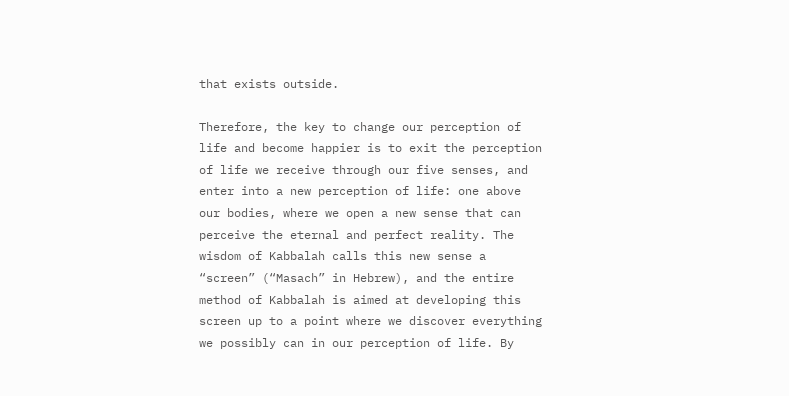that exists outside.

Therefore, the key to change our perception of life and become happier is to exit the perception of life we receive through our five senses, and enter into a new perception of life: one above our bodies, where we open a new sense that can perceive the eternal and perfect reality. The wisdom of Kabbalah calls this new sense a “screen” (“Masach” in Hebrew), and the entire method of Kabbalah is aimed at developing this screen up to a point where we discover everything we possibly can in our perception of life. By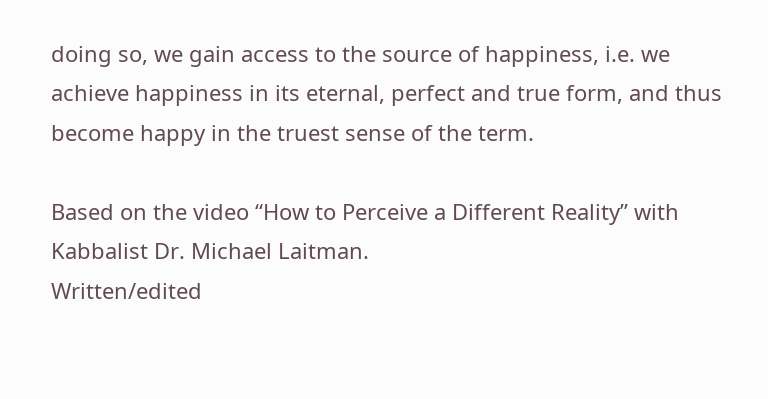doing so, we gain access to the source of happiness, i.e. we achieve happiness in its eternal, perfect and true form, and thus become happy in the truest sense of the term.

Based on the video “How to Perceive a Different Reality” with Kabbalist Dr. Michael Laitman.
Written/edited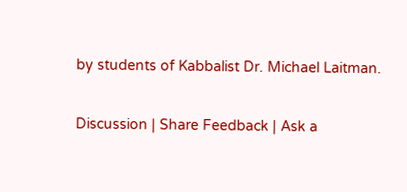by students of Kabbalist Dr. Michael Laitman.

Discussion | Share Feedback | Ask a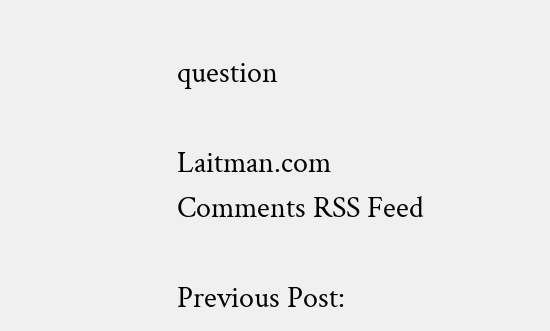question

Laitman.com Comments RSS Feed

Previous Post: